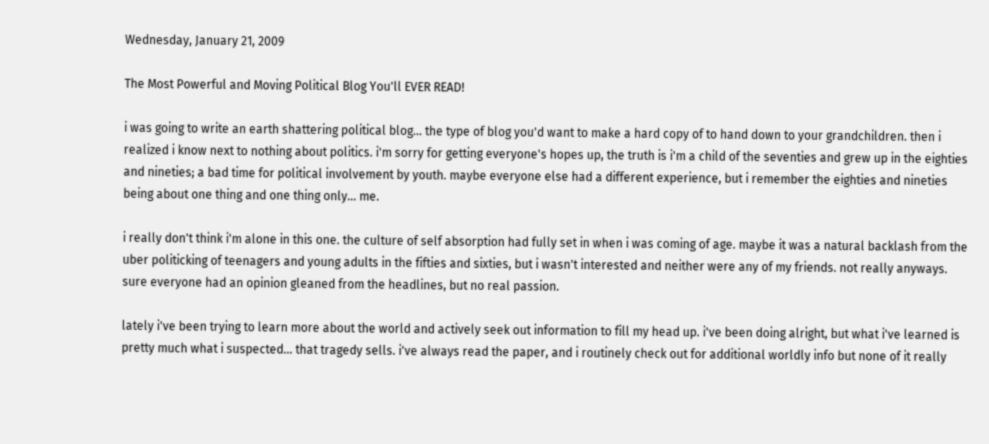Wednesday, January 21, 2009

The Most Powerful and Moving Political Blog You'll EVER READ!

i was going to write an earth shattering political blog... the type of blog you'd want to make a hard copy of to hand down to your grandchildren. then i realized i know next to nothing about politics. i'm sorry for getting everyone's hopes up, the truth is i'm a child of the seventies and grew up in the eighties and nineties; a bad time for political involvement by youth. maybe everyone else had a different experience, but i remember the eighties and nineties being about one thing and one thing only... me.

i really don't think i'm alone in this one. the culture of self absorption had fully set in when i was coming of age. maybe it was a natural backlash from the uber politicking of teenagers and young adults in the fifties and sixties, but i wasn't interested and neither were any of my friends. not really anyways. sure everyone had an opinion gleaned from the headlines, but no real passion.

lately i've been trying to learn more about the world and actively seek out information to fill my head up. i've been doing alright, but what i've learned is pretty much what i suspected... that tragedy sells. i've always read the paper, and i routinely check out for additional worldly info but none of it really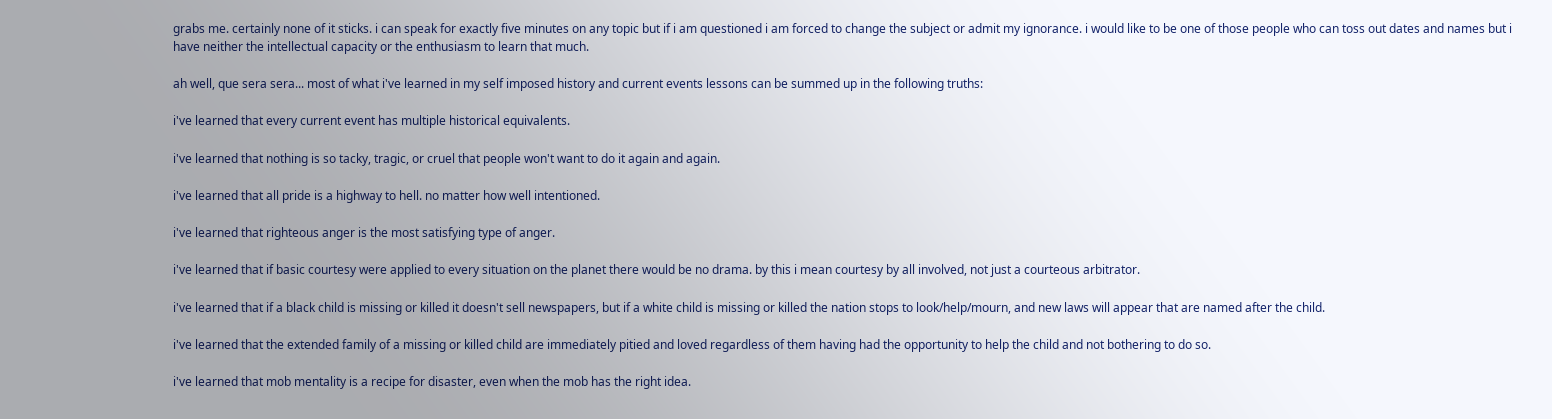grabs me. certainly none of it sticks. i can speak for exactly five minutes on any topic but if i am questioned i am forced to change the subject or admit my ignorance. i would like to be one of those people who can toss out dates and names but i have neither the intellectual capacity or the enthusiasm to learn that much.

ah well, que sera sera... most of what i've learned in my self imposed history and current events lessons can be summed up in the following truths:

i've learned that every current event has multiple historical equivalents.

i've learned that nothing is so tacky, tragic, or cruel that people won't want to do it again and again.

i've learned that all pride is a highway to hell. no matter how well intentioned.

i've learned that righteous anger is the most satisfying type of anger.

i've learned that if basic courtesy were applied to every situation on the planet there would be no drama. by this i mean courtesy by all involved, not just a courteous arbitrator.

i've learned that if a black child is missing or killed it doesn't sell newspapers, but if a white child is missing or killed the nation stops to look/help/mourn, and new laws will appear that are named after the child.

i've learned that the extended family of a missing or killed child are immediately pitied and loved regardless of them having had the opportunity to help the child and not bothering to do so.

i've learned that mob mentality is a recipe for disaster, even when the mob has the right idea.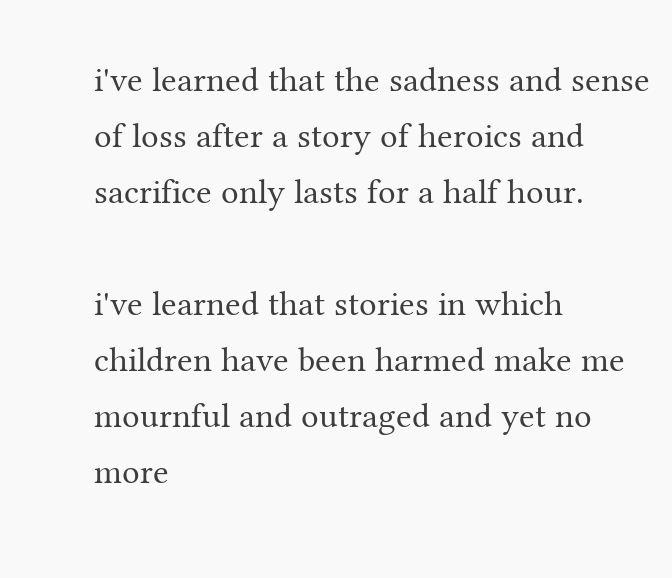i've learned that the sadness and sense of loss after a story of heroics and sacrifice only lasts for a half hour.

i've learned that stories in which children have been harmed make me mournful and outraged and yet no more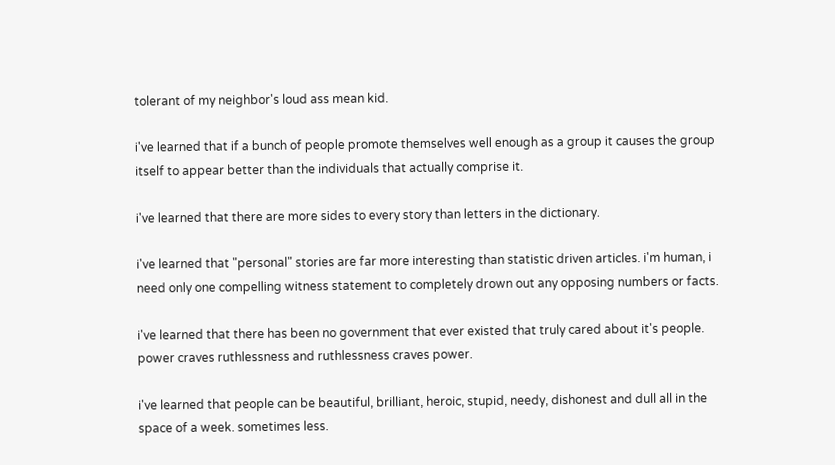tolerant of my neighbor's loud ass mean kid.

i've learned that if a bunch of people promote themselves well enough as a group it causes the group itself to appear better than the individuals that actually comprise it.

i've learned that there are more sides to every story than letters in the dictionary.

i've learned that "personal" stories are far more interesting than statistic driven articles. i'm human, i need only one compelling witness statement to completely drown out any opposing numbers or facts.

i've learned that there has been no government that ever existed that truly cared about it's people. power craves ruthlessness and ruthlessness craves power.

i've learned that people can be beautiful, brilliant, heroic, stupid, needy, dishonest and dull all in the space of a week. sometimes less.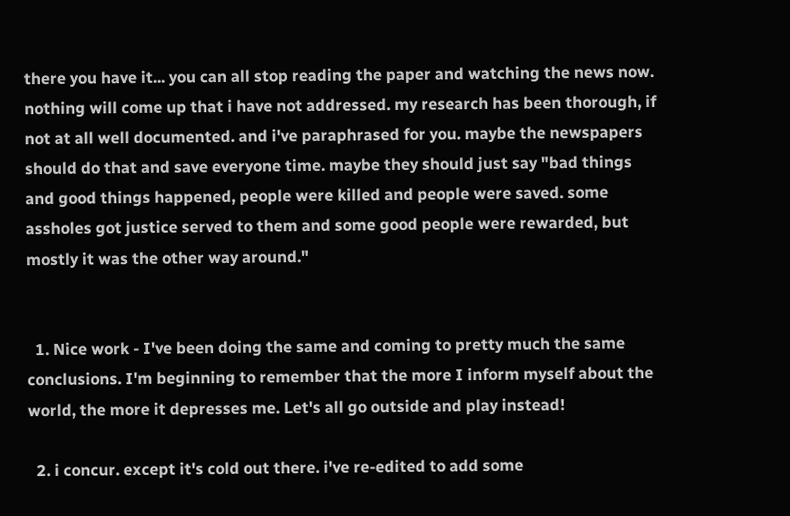there you have it... you can all stop reading the paper and watching the news now. nothing will come up that i have not addressed. my research has been thorough, if not at all well documented. and i've paraphrased for you. maybe the newspapers should do that and save everyone time. maybe they should just say "bad things and good things happened, people were killed and people were saved. some assholes got justice served to them and some good people were rewarded, but mostly it was the other way around."


  1. Nice work - I've been doing the same and coming to pretty much the same conclusions. I'm beginning to remember that the more I inform myself about the world, the more it depresses me. Let's all go outside and play instead!

  2. i concur. except it's cold out there. i've re-edited to add some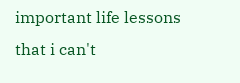important life lessons that i can't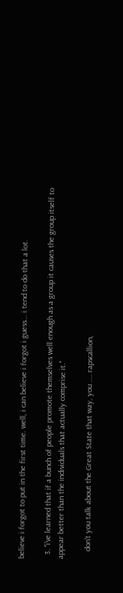believe i forgot to put in the first time. well, i can believe i forgot i guess... i tend to do that a lot.

  3. "i've learned that if a bunch of people promote themselves well enough as a group it causes the group itself to appear better than the individuals that actually comprise it."

    don't you talk about the Great State that way, you .... rapscallion,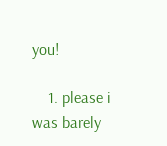you!

    1. please i was barely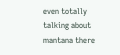even totally talking about mantana there